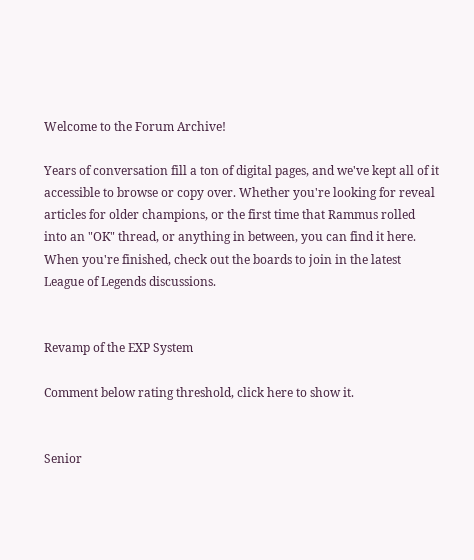Welcome to the Forum Archive!

Years of conversation fill a ton of digital pages, and we've kept all of it accessible to browse or copy over. Whether you're looking for reveal articles for older champions, or the first time that Rammus rolled into an "OK" thread, or anything in between, you can find it here. When you're finished, check out the boards to join in the latest League of Legends discussions.


Revamp of the EXP System

Comment below rating threshold, click here to show it.


Senior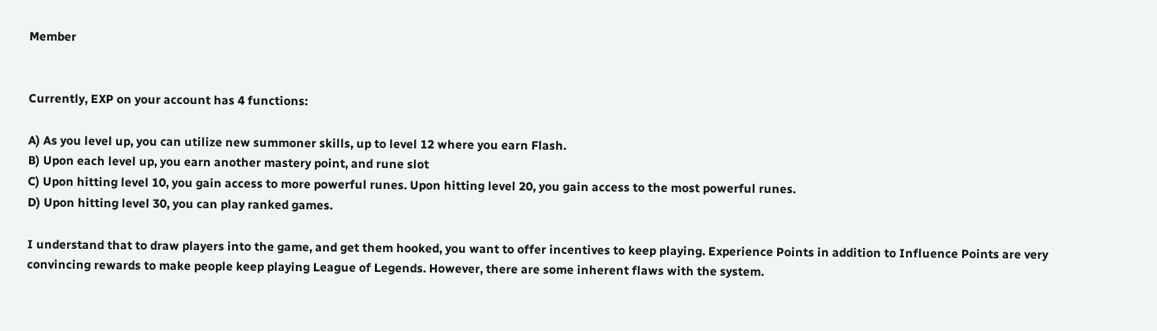Member


Currently, EXP on your account has 4 functions:

A) As you level up, you can utilize new summoner skills, up to level 12 where you earn Flash.
B) Upon each level up, you earn another mastery point, and rune slot
C) Upon hitting level 10, you gain access to more powerful runes. Upon hitting level 20, you gain access to the most powerful runes.
D) Upon hitting level 30, you can play ranked games.

I understand that to draw players into the game, and get them hooked, you want to offer incentives to keep playing. Experience Points in addition to Influence Points are very convincing rewards to make people keep playing League of Legends. However, there are some inherent flaws with the system.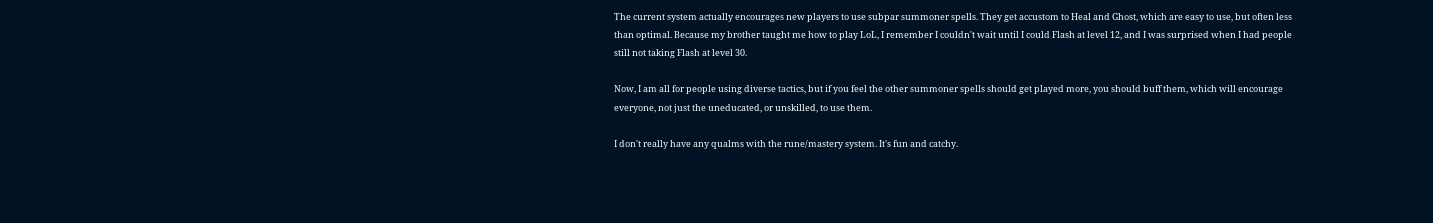The current system actually encourages new players to use subpar summoner spells. They get accustom to Heal and Ghost, which are easy to use, but often less than optimal. Because my brother taught me how to play LoL, I remember I couldn't wait until I could Flash at level 12, and I was surprised when I had people still not taking Flash at level 30.

Now, I am all for people using diverse tactics, but if you feel the other summoner spells should get played more, you should buff them, which will encourage everyone, not just the uneducated, or unskilled, to use them.

I don't really have any qualms with the rune/mastery system. It's fun and catchy.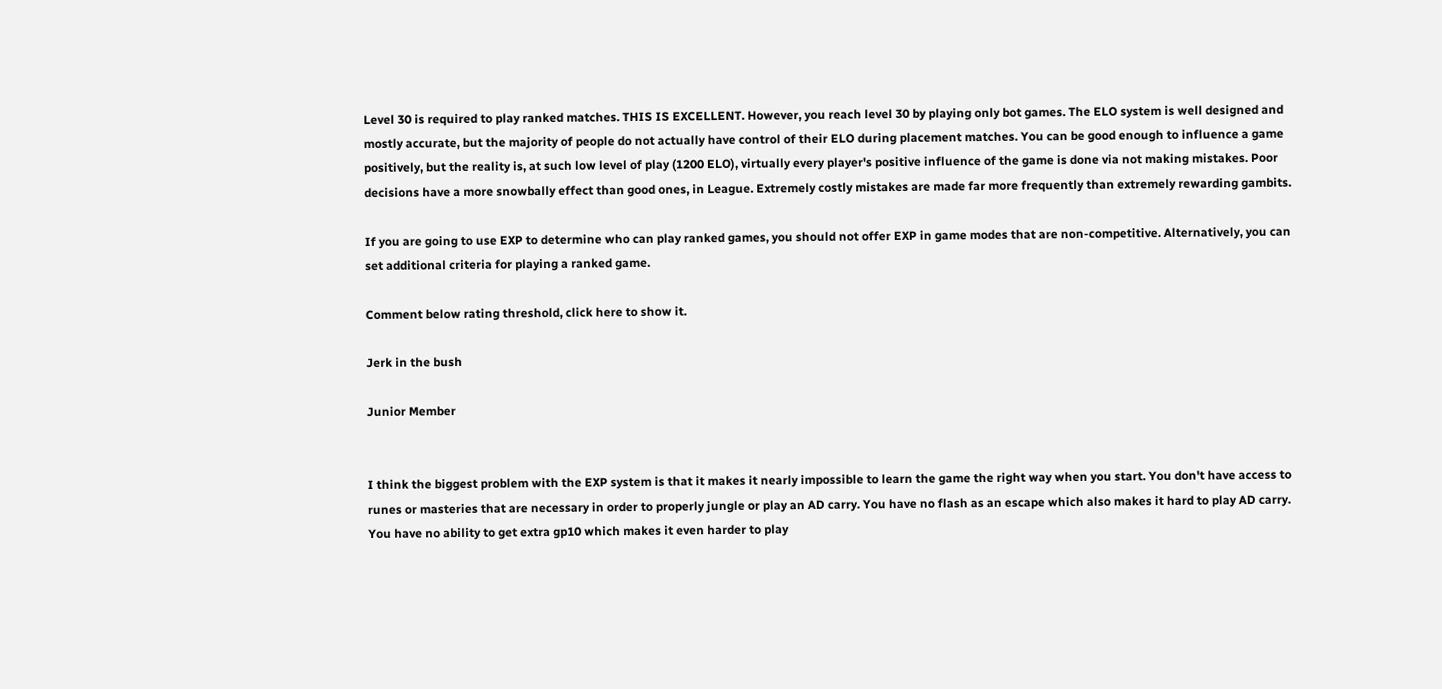Level 30 is required to play ranked matches. THIS IS EXCELLENT. However, you reach level 30 by playing only bot games. The ELO system is well designed and mostly accurate, but the majority of people do not actually have control of their ELO during placement matches. You can be good enough to influence a game positively, but the reality is, at such low level of play (1200 ELO), virtually every player's positive influence of the game is done via not making mistakes. Poor decisions have a more snowbally effect than good ones, in League. Extremely costly mistakes are made far more frequently than extremely rewarding gambits.

If you are going to use EXP to determine who can play ranked games, you should not offer EXP in game modes that are non-competitive. Alternatively, you can set additional criteria for playing a ranked game.

Comment below rating threshold, click here to show it.

Jerk in the bush

Junior Member


I think the biggest problem with the EXP system is that it makes it nearly impossible to learn the game the right way when you start. You don't have access to runes or masteries that are necessary in order to properly jungle or play an AD carry. You have no flash as an escape which also makes it hard to play AD carry. You have no ability to get extra gp10 which makes it even harder to play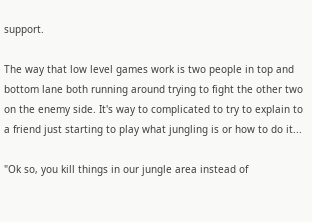support.

The way that low level games work is two people in top and bottom lane both running around trying to fight the other two on the enemy side. It's way to complicated to try to explain to a friend just starting to play what jungling is or how to do it...

"Ok so, you kill things in our jungle area instead of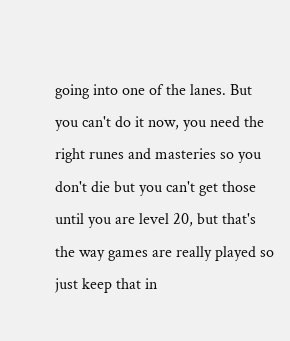going into one of the lanes. But you can't do it now, you need the right runes and masteries so you don't die but you can't get those until you are level 20, but that's the way games are really played so just keep that in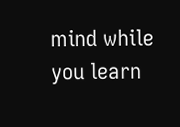mind while you learn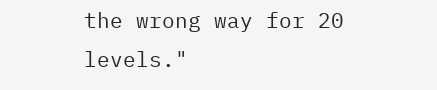the wrong way for 20 levels."